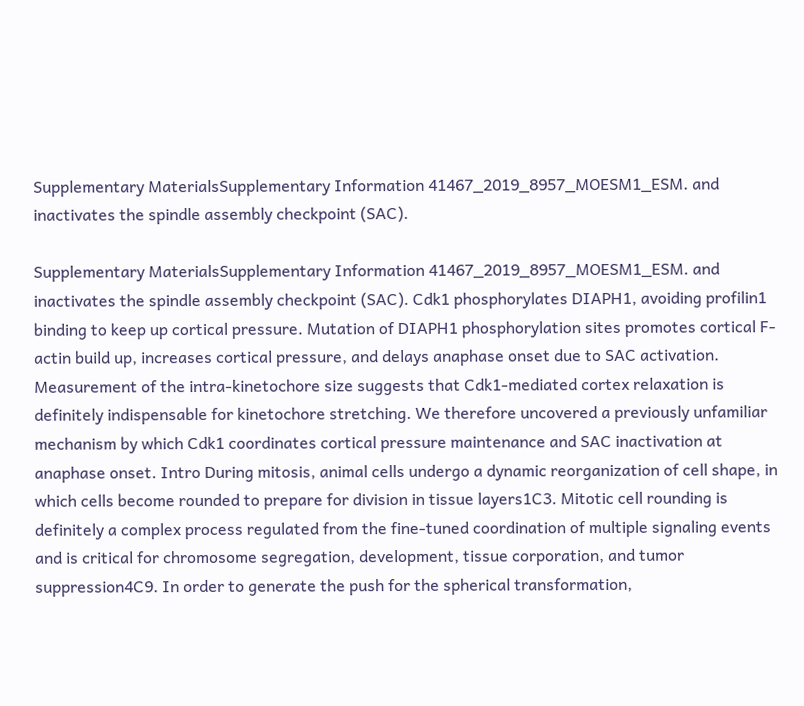Supplementary MaterialsSupplementary Information 41467_2019_8957_MOESM1_ESM. and inactivates the spindle assembly checkpoint (SAC).

Supplementary MaterialsSupplementary Information 41467_2019_8957_MOESM1_ESM. and inactivates the spindle assembly checkpoint (SAC). Cdk1 phosphorylates DIAPH1, avoiding profilin1 binding to keep up cortical pressure. Mutation of DIAPH1 phosphorylation sites promotes cortical F-actin build up, increases cortical pressure, and delays anaphase onset due to SAC activation. Measurement of the intra-kinetochore size suggests that Cdk1-mediated cortex relaxation is definitely indispensable for kinetochore stretching. We therefore uncovered a previously unfamiliar mechanism by which Cdk1 coordinates cortical pressure maintenance and SAC inactivation at anaphase onset. Intro During mitosis, animal cells undergo a dynamic reorganization of cell shape, in which cells become rounded to prepare for division in tissue layers1C3. Mitotic cell rounding is definitely a complex process regulated from the fine-tuned coordination of multiple signaling events and is critical for chromosome segregation, development, tissue corporation, and tumor suppression4C9. In order to generate the push for the spherical transformation,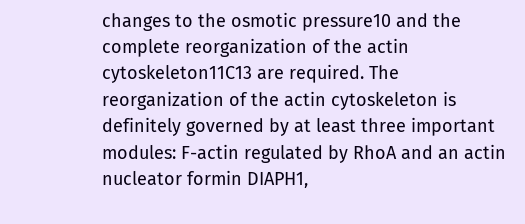changes to the osmotic pressure10 and the complete reorganization of the actin cytoskeleton11C13 are required. The reorganization of the actin cytoskeleton is definitely governed by at least three important modules: F-actin regulated by RhoA and an actin nucleator formin DIAPH1,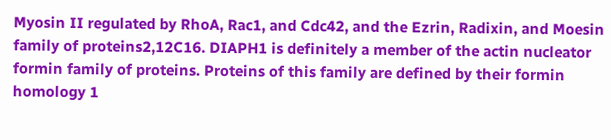Myosin II regulated by RhoA, Rac1, and Cdc42, and the Ezrin, Radixin, and Moesin family of proteins2,12C16. DIAPH1 is definitely a member of the actin nucleator formin family of proteins. Proteins of this family are defined by their formin homology 1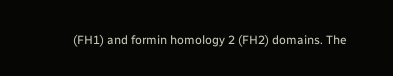(FH1) and formin homology 2 (FH2) domains. The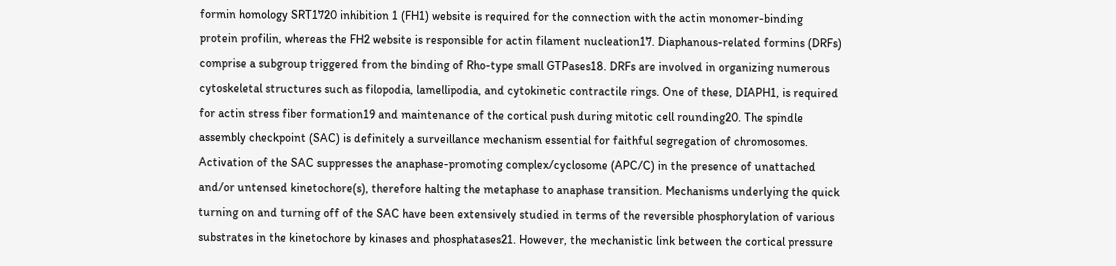formin homology SRT1720 inhibition 1 (FH1) website is required for the connection with the actin monomer-binding protein profilin, whereas the FH2 website is responsible for actin filament nucleation17. Diaphanous-related formins (DRFs) comprise a subgroup triggered from the binding of Rho-type small GTPases18. DRFs are involved in organizing numerous cytoskeletal structures such as filopodia, lamellipodia, and cytokinetic contractile rings. One of these, DIAPH1, is required for actin stress fiber formation19 and maintenance of the cortical push during mitotic cell rounding20. The spindle assembly checkpoint (SAC) is definitely a surveillance mechanism essential for faithful segregation of chromosomes. Activation of the SAC suppresses the anaphase-promoting complex/cyclosome (APC/C) in the presence of unattached and/or untensed kinetochore(s), therefore halting the metaphase to anaphase transition. Mechanisms underlying the quick turning on and turning off of the SAC have been extensively studied in terms of the reversible phosphorylation of various substrates in the kinetochore by kinases and phosphatases21. However, the mechanistic link between the cortical pressure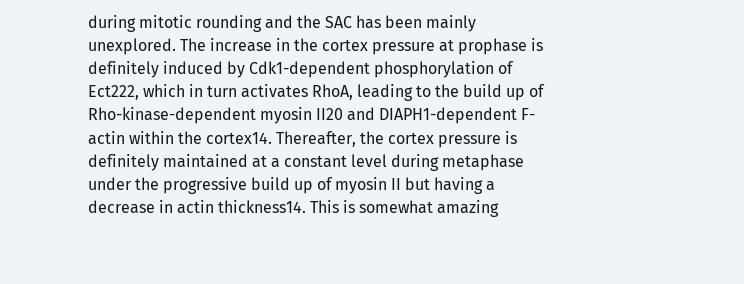during mitotic rounding and the SAC has been mainly unexplored. The increase in the cortex pressure at prophase is definitely induced by Cdk1-dependent phosphorylation of Ect222, which in turn activates RhoA, leading to the build up of Rho-kinase-dependent myosin II20 and DIAPH1-dependent F-actin within the cortex14. Thereafter, the cortex pressure is definitely maintained at a constant level during metaphase under the progressive build up of myosin II but having a decrease in actin thickness14. This is somewhat amazing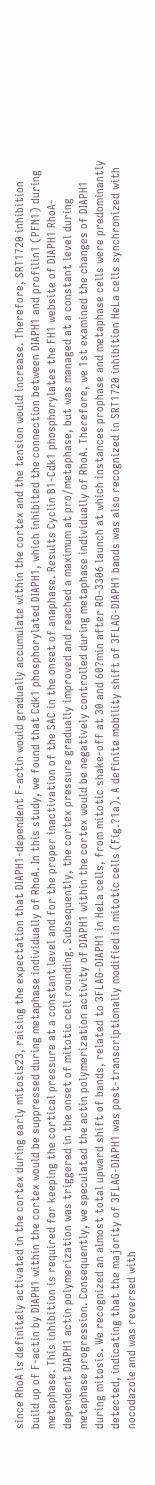since RhoA is definitely activated in the cortex during early mitosis23, raising the expectation that DIAPH1-dependent F-actin would gradually accumulate within the cortex and the tension would increase. Therefore, SRT1720 inhibition build up of F-actin by DIAPH1 within the cortex would be suppressed during metaphase individually of RhoA. In this study, we found that Cdk1 phosphorylated DIAPH1, which inhibited the connection between DIAPH1 and profilin1 (PFN1) during metaphase. This inhibition is required for keeping the cortical pressure at a constant level and for the proper inactivation of the SAC in the onset of anaphase. Results Cyclin B1-Cdk1 phosphorylates the FH1 website of DIAPH1 RhoA-dependent DIAPH1 actin polymerization was triggered in the onset of mitotic cell rounding. Subsequently, the cortex pressure gradually improved and reached a maximum at pro/metaphase, but was managed at a constant level during metaphase progression. Consequently, we speculated the actin polymerization activity of DIAPH1 within the cortex would be negatively controlled during metaphase individually of RhoA. Therefore, we 1st examined the changes of DIAPH1 during mitosis. We recognized an almost total upward shift of bands, related to 3FLAG-DIAPH1 in HeLa cells, from mitotic shake-off at 30 and 60?min after RO-3306 launch at which instances prophase and metaphase cells were predominantly detected, indicating that the majority of 3FLAG-DIAPH1 was post-transcriptionally modified in mitotic cells (Fig.?1a). A definite mobility shift of 3FLAG-DIAPH1 bands was also recognized in SRT1720 inhibition HeLa cells synchronized with nocodazole and was reversed with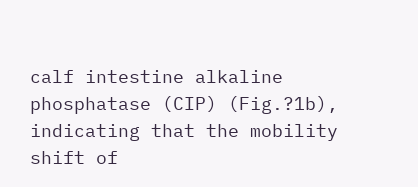calf intestine alkaline phosphatase (CIP) (Fig.?1b), indicating that the mobility shift of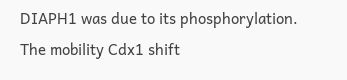DIAPH1 was due to its phosphorylation. The mobility Cdx1 shift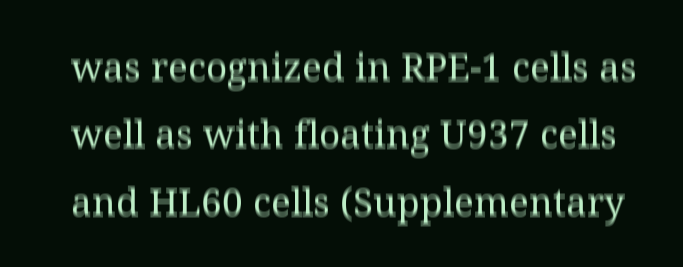was recognized in RPE-1 cells as well as with floating U937 cells and HL60 cells (Supplementary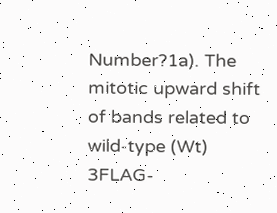Number?1a). The mitotic upward shift of bands related to wild-type (Wt) 3FLAG-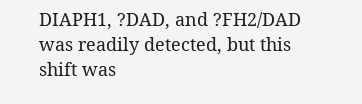DIAPH1, ?DAD, and ?FH2/DAD was readily detected, but this shift was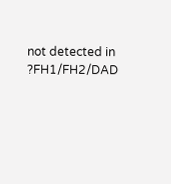not detected in ?FH1/FH2/DAD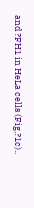and ?FH1 in HeLa cells (Fig.?1c)..